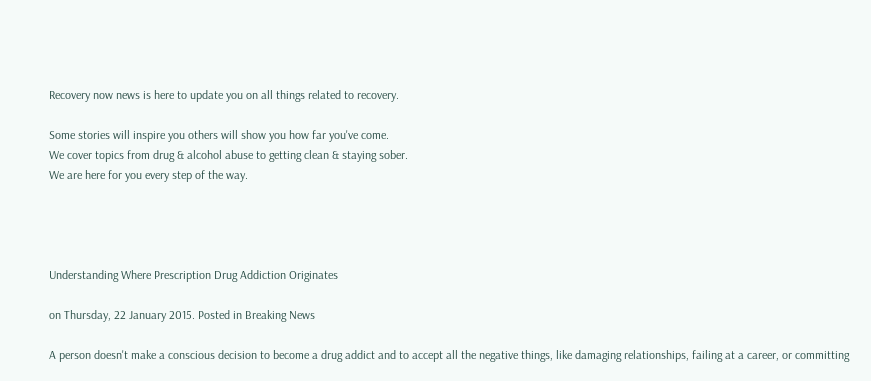Recovery now news is here to update you on all things related to recovery.

Some stories will inspire you others will show you how far you've come.
We cover topics from drug & alcohol abuse to getting clean & staying sober.
We are here for you every step of the way.




Understanding Where Prescription Drug Addiction Originates

on Thursday, 22 January 2015. Posted in Breaking News

A person doesn't make a conscious decision to become a drug addict and to accept all the negative things, like damaging relationships, failing at a career, or committing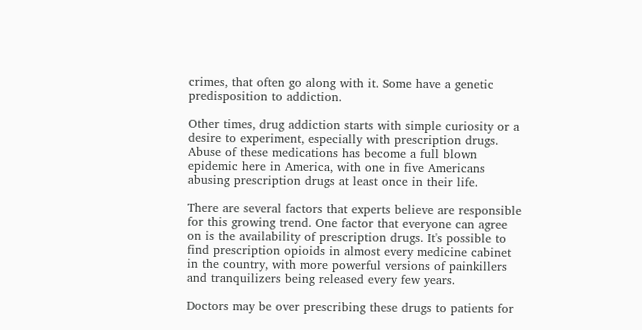crimes, that often go along with it. Some have a genetic predisposition to addiction.

Other times, drug addiction starts with simple curiosity or a desire to experiment, especially with prescription drugs. Abuse of these medications has become a full blown epidemic here in America, with one in five Americans abusing prescription drugs at least once in their life.

There are several factors that experts believe are responsible for this growing trend. One factor that everyone can agree on is the availability of prescription drugs. It's possible to find prescription opioids in almost every medicine cabinet in the country, with more powerful versions of painkillers and tranquilizers being released every few years.

Doctors may be over prescribing these drugs to patients for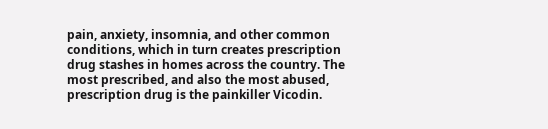pain, anxiety, insomnia, and other common conditions, which in turn creates prescription drug stashes in homes across the country. The most prescribed, and also the most abused, prescription drug is the painkiller Vicodin.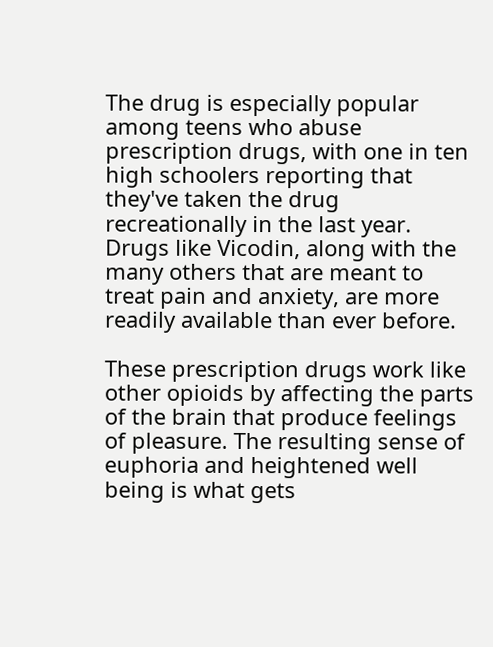The drug is especially popular among teens who abuse prescription drugs, with one in ten high schoolers reporting that they've taken the drug recreationally in the last year. Drugs like Vicodin, along with the many others that are meant to treat pain and anxiety, are more readily available than ever before.

These prescription drugs work like other opioids by affecting the parts of the brain that produce feelings of pleasure. The resulting sense of euphoria and heightened well being is what gets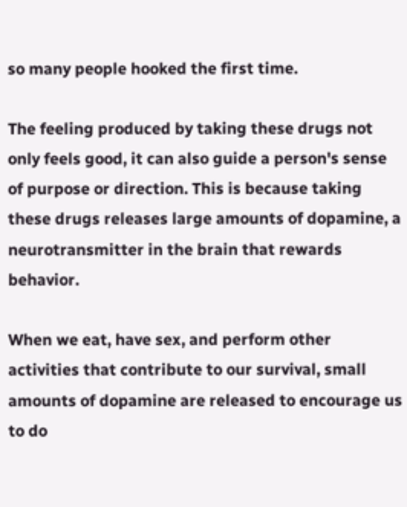so many people hooked the first time.

The feeling produced by taking these drugs not only feels good, it can also guide a person's sense of purpose or direction. This is because taking these drugs releases large amounts of dopamine, a neurotransmitter in the brain that rewards behavior.

When we eat, have sex, and perform other activities that contribute to our survival, small amounts of dopamine are released to encourage us to do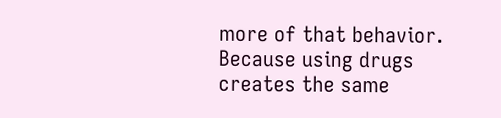more of that behavior. Because using drugs creates the same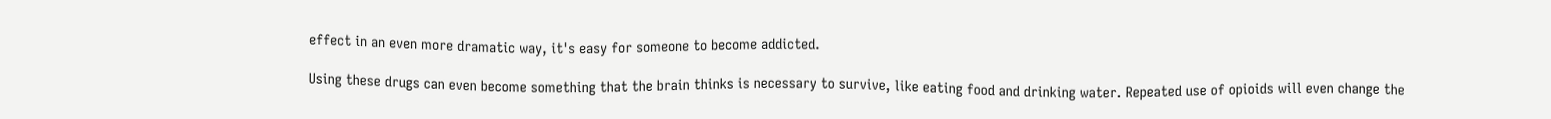effect in an even more dramatic way, it's easy for someone to become addicted.

Using these drugs can even become something that the brain thinks is necessary to survive, like eating food and drinking water. Repeated use of opioids will even change the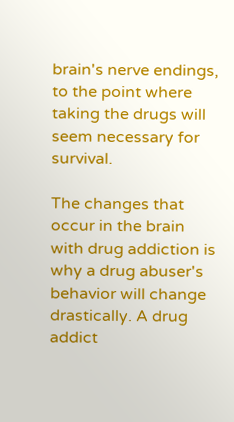brain's nerve endings, to the point where taking the drugs will seem necessary for survival.

The changes that occur in the brain with drug addiction is why a drug abuser's behavior will change drastically. A drug addict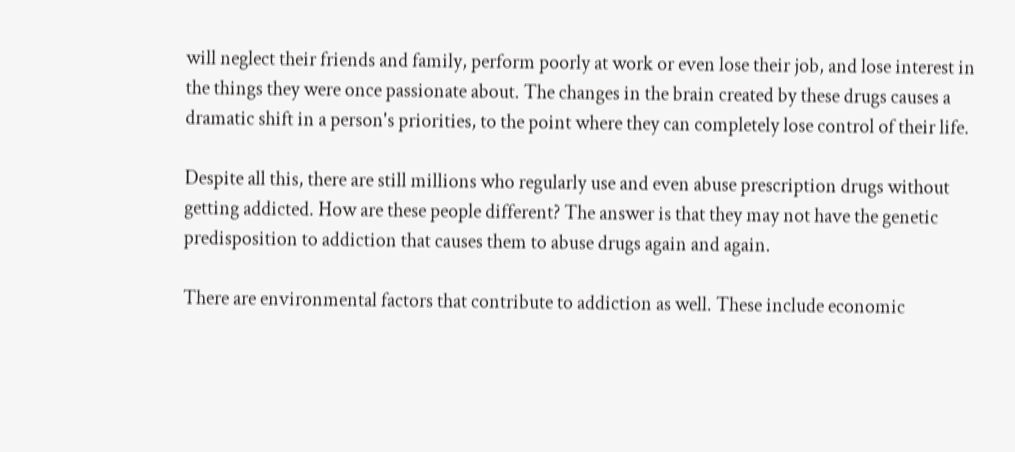will neglect their friends and family, perform poorly at work or even lose their job, and lose interest in the things they were once passionate about. The changes in the brain created by these drugs causes a dramatic shift in a person's priorities, to the point where they can completely lose control of their life.

Despite all this, there are still millions who regularly use and even abuse prescription drugs without getting addicted. How are these people different? The answer is that they may not have the genetic predisposition to addiction that causes them to abuse drugs again and again.

There are environmental factors that contribute to addiction as well. These include economic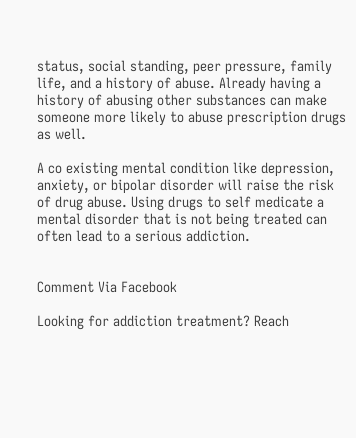status, social standing, peer pressure, family life, and a history of abuse. Already having a history of abusing other substances can make someone more likely to abuse prescription drugs as well.

A co existing mental condition like depression, anxiety, or bipolar disorder will raise the risk of drug abuse. Using drugs to self medicate a mental disorder that is not being treated can often lead to a serious addiction.


Comment Via Facebook

Looking for addiction treatment? Reach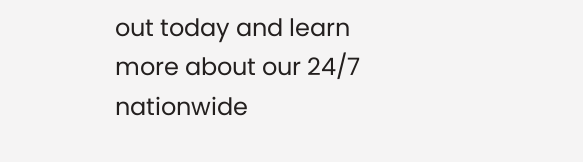out today and learn more about our 24/7 nationwide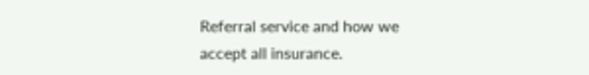Referral service and how we accept all insurance.